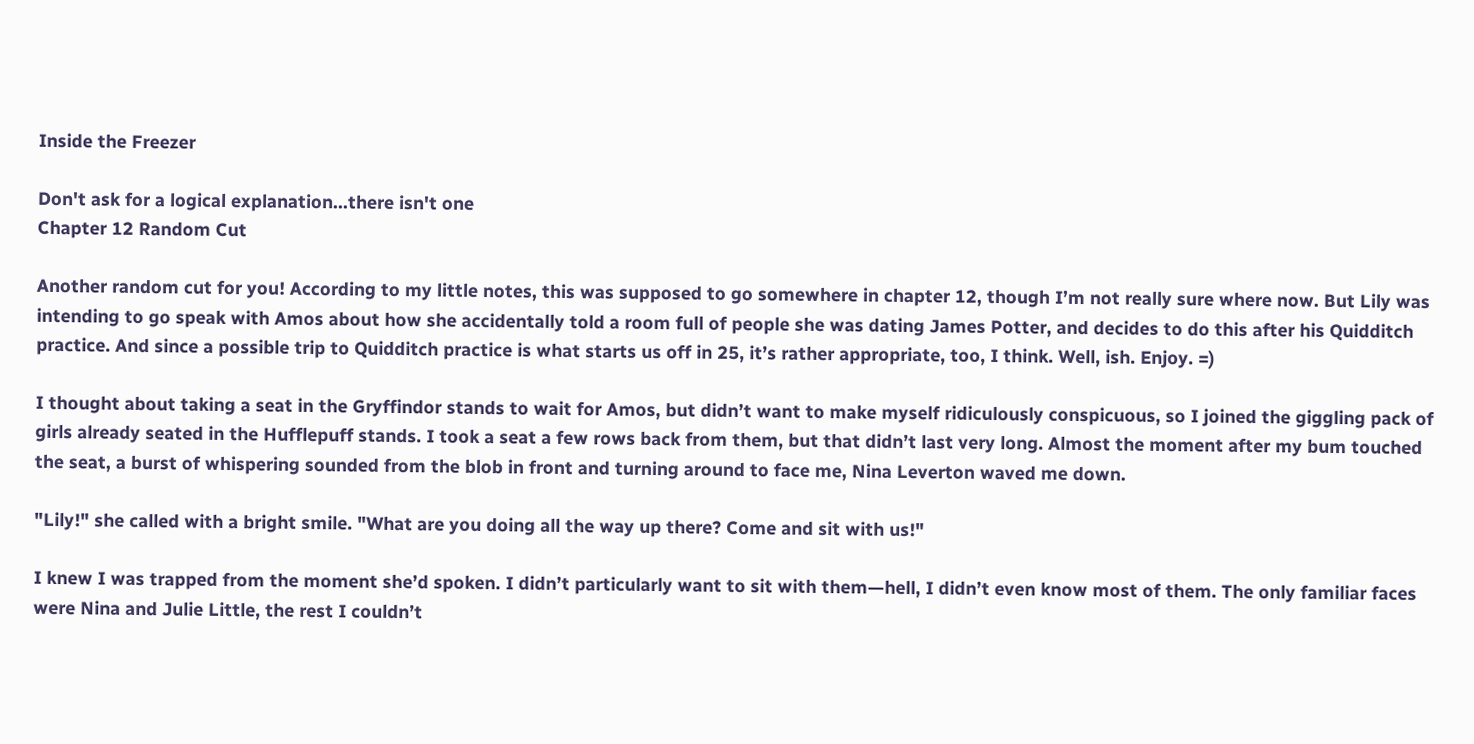Inside the Freezer

Don't ask for a logical explanation...there isn't one
Chapter 12 Random Cut

Another random cut for you! According to my little notes, this was supposed to go somewhere in chapter 12, though I’m not really sure where now. But Lily was intending to go speak with Amos about how she accidentally told a room full of people she was dating James Potter, and decides to do this after his Quidditch practice. And since a possible trip to Quidditch practice is what starts us off in 25, it’s rather appropriate, too, I think. Well, ish. Enjoy. =)

I thought about taking a seat in the Gryffindor stands to wait for Amos, but didn’t want to make myself ridiculously conspicuous, so I joined the giggling pack of girls already seated in the Hufflepuff stands. I took a seat a few rows back from them, but that didn’t last very long. Almost the moment after my bum touched the seat, a burst of whispering sounded from the blob in front and turning around to face me, Nina Leverton waved me down.

"Lily!" she called with a bright smile. "What are you doing all the way up there? Come and sit with us!"

I knew I was trapped from the moment she’d spoken. I didn’t particularly want to sit with them—hell, I didn’t even know most of them. The only familiar faces were Nina and Julie Little, the rest I couldn’t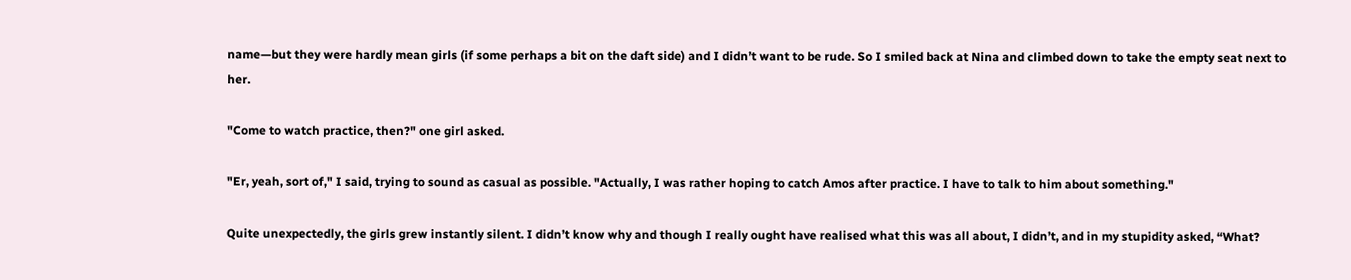name—but they were hardly mean girls (if some perhaps a bit on the daft side) and I didn’t want to be rude. So I smiled back at Nina and climbed down to take the empty seat next to her.

"Come to watch practice, then?" one girl asked.

"Er, yeah, sort of," I said, trying to sound as casual as possible. "Actually, I was rather hoping to catch Amos after practice. I have to talk to him about something."

Quite unexpectedly, the girls grew instantly silent. I didn’t know why and though I really ought have realised what this was all about, I didn’t, and in my stupidity asked, “What?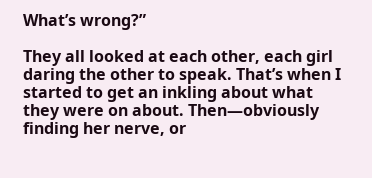What’s wrong?”

They all looked at each other, each girl daring the other to speak. That’s when I started to get an inkling about what they were on about. Then—obviously finding her nerve, or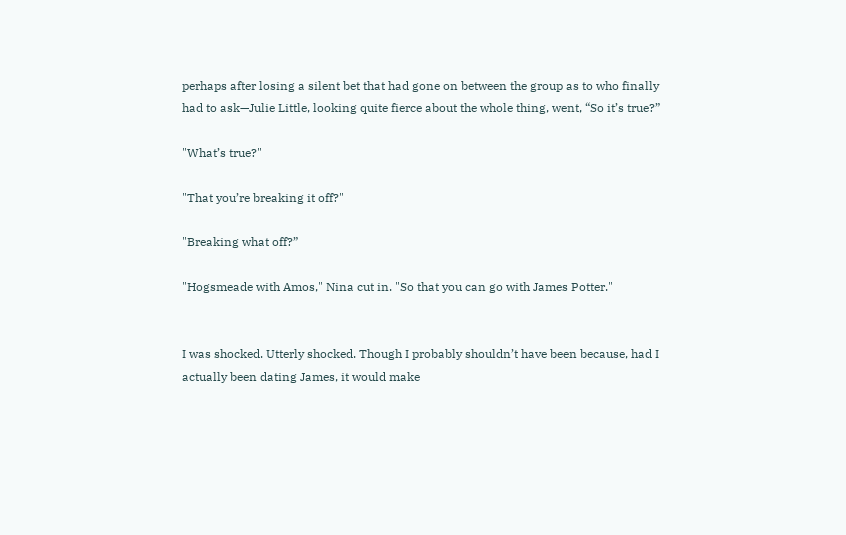perhaps after losing a silent bet that had gone on between the group as to who finally had to ask—Julie Little, looking quite fierce about the whole thing, went, “So it’s true?”

"What’s true?"

"That you’re breaking it off?"

"Breaking what off?”

"Hogsmeade with Amos," Nina cut in. "So that you can go with James Potter."


I was shocked. Utterly shocked. Though I probably shouldn’t have been because, had I actually been dating James, it would make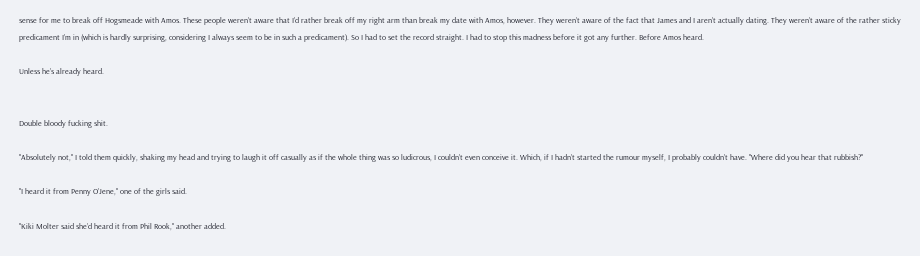sense for me to break off Hogsmeade with Amos. These people weren’t aware that I’d rather break off my right arm than break my date with Amos, however. They weren’t aware of the fact that James and I aren’t actually dating. They weren’t aware of the rather sticky predicament I’m in (which is hardly surprising, considering I always seem to be in such a predicament). So I had to set the record straight. I had to stop this madness before it got any further. Before Amos heard.

Unless he’s already heard.


Double bloody fucking shit.

"Absolutely not," I told them quickly, shaking my head and trying to laugh it off casually as if the whole thing was so ludicrous, I couldn’t even conceive it. Which, if I hadn’t started the rumour myself, I probably couldn’t have. "Where did you hear that rubbish?"

"I heard it from Penny O’Jene," one of the girls said.

"Kiki Molter said she’d heard it from Phil Rook," another added.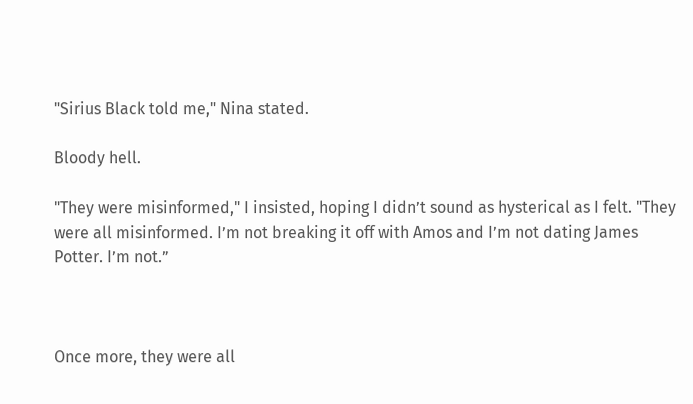"Sirius Black told me," Nina stated.

Bloody hell.

"They were misinformed," I insisted, hoping I didn’t sound as hysterical as I felt. "They were all misinformed. I’m not breaking it off with Amos and I’m not dating James Potter. I’m not.”



Once more, they were all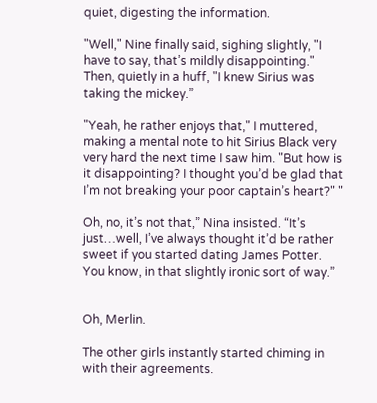quiet, digesting the information.

"Well," Nine finally said, sighing slightly, "I have to say, that’s mildly disappointing." Then, quietly in a huff, "I knew Sirius was taking the mickey.”

"Yeah, he rather enjoys that," I muttered, making a mental note to hit Sirius Black very very hard the next time I saw him. "But how is it disappointing? I thought you’d be glad that I’m not breaking your poor captain’s heart?" "

Oh, no, it’s not that,” Nina insisted. “It’s just…well, I’ve always thought it’d be rather sweet if you started dating James Potter. You know, in that slightly ironic sort of way.”


Oh, Merlin.

The other girls instantly started chiming in with their agreements.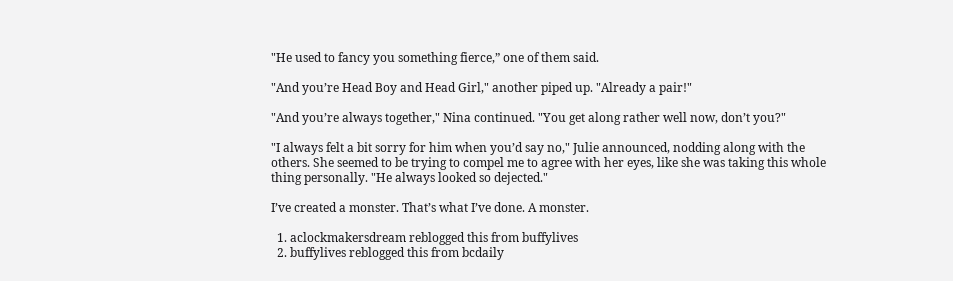"He used to fancy you something fierce,” one of them said.

"And you’re Head Boy and Head Girl," another piped up. "Already a pair!"

"And you’re always together," Nina continued. "You get along rather well now, don’t you?"

"I always felt a bit sorry for him when you’d say no," Julie announced, nodding along with the others. She seemed to be trying to compel me to agree with her eyes, like she was taking this whole thing personally. "He always looked so dejected."

I’ve created a monster. That’s what I’ve done. A monster.

  1. aclockmakersdream reblogged this from buffylives
  2. buffylives reblogged this from bcdaily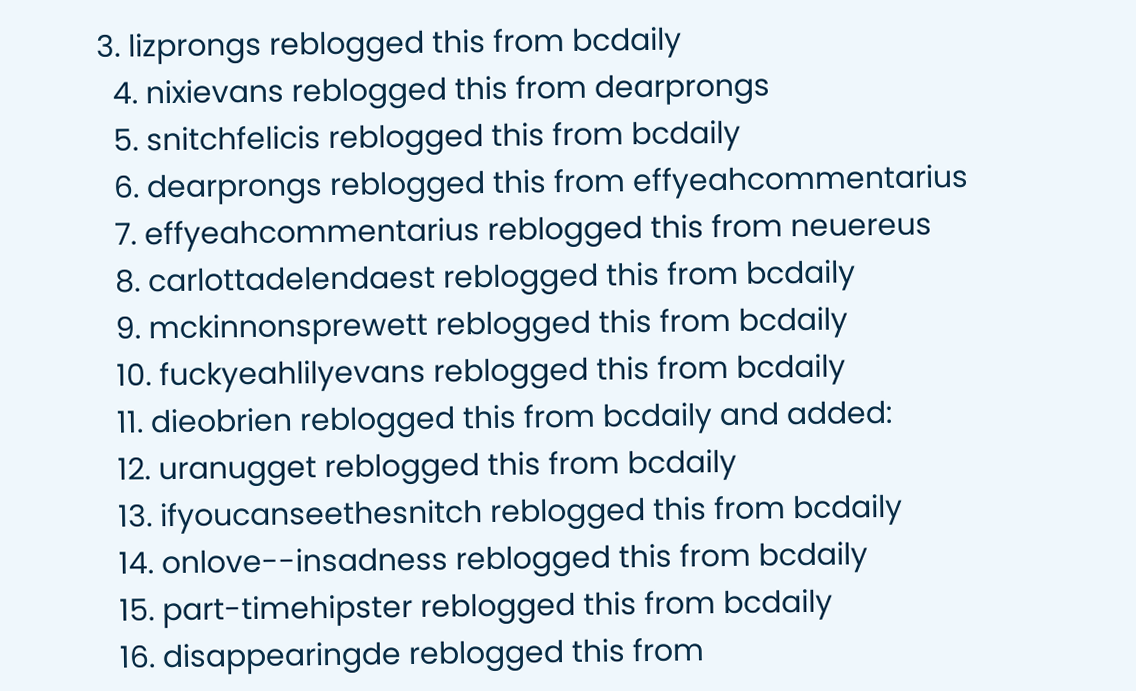3. lizprongs reblogged this from bcdaily
  4. nixievans reblogged this from dearprongs
  5. snitchfelicis reblogged this from bcdaily
  6. dearprongs reblogged this from effyeahcommentarius
  7. effyeahcommentarius reblogged this from neuereus
  8. carlottadelendaest reblogged this from bcdaily
  9. mckinnonsprewett reblogged this from bcdaily
  10. fuckyeahlilyevans reblogged this from bcdaily
  11. dieobrien reblogged this from bcdaily and added:
  12. uranugget reblogged this from bcdaily
  13. ifyoucanseethesnitch reblogged this from bcdaily
  14. onlove--insadness reblogged this from bcdaily
  15. part-timehipster reblogged this from bcdaily
  16. disappearingde reblogged this from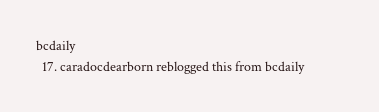bcdaily
  17. caradocdearborn reblogged this from bcdaily